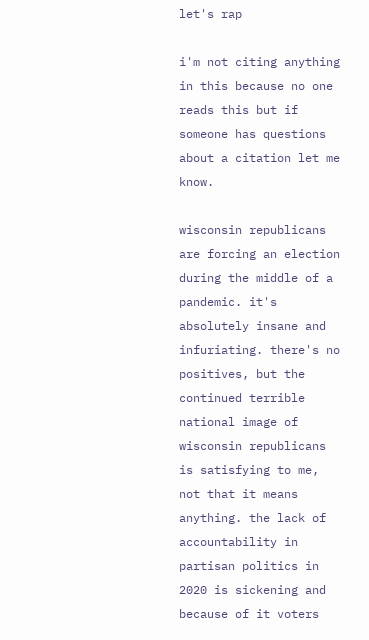let's rap

i'm not citing anything in this because no one reads this but if someone has questions about a citation let me know.

wisconsin republicans are forcing an election during the middle of a pandemic. it's absolutely insane and infuriating. there's no positives, but the continued terrible national image of wisconsin republicans is satisfying to me, not that it means anything. the lack of accountability in partisan politics in 2020 is sickening and because of it voters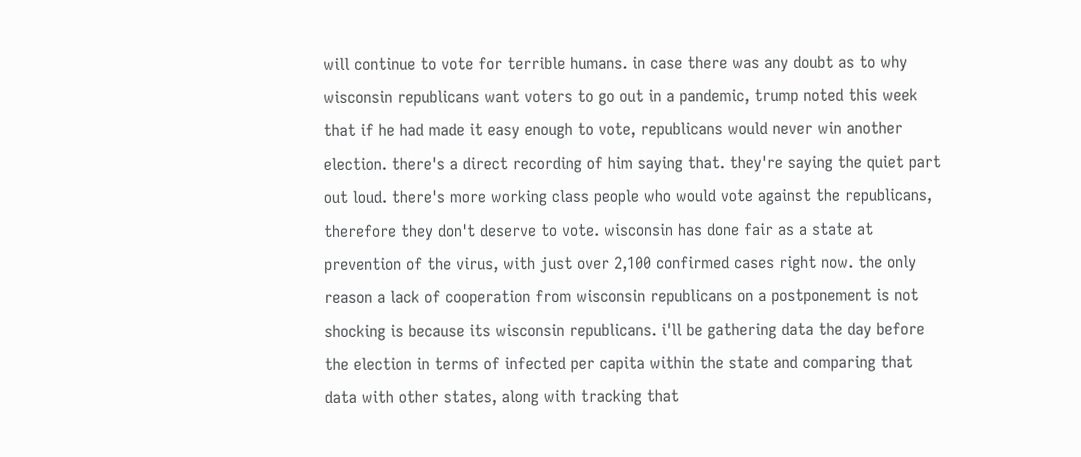will continue to vote for terrible humans. in case there was any doubt as to why wisconsin republicans want voters to go out in a pandemic, trump noted this week that if he had made it easy enough to vote, republicans would never win another election. there's a direct recording of him saying that. they're saying the quiet part out loud. there's more working class people who would vote against the republicans, therefore they don't deserve to vote. wisconsin has done fair as a state at prevention of the virus, with just over 2,100 confirmed cases right now. the only reason a lack of cooperation from wisconsin republicans on a postponement is not shocking is because its wisconsin republicans. i'll be gathering data the day before the election in terms of infected per capita within the state and comparing that data with other states, along with tracking that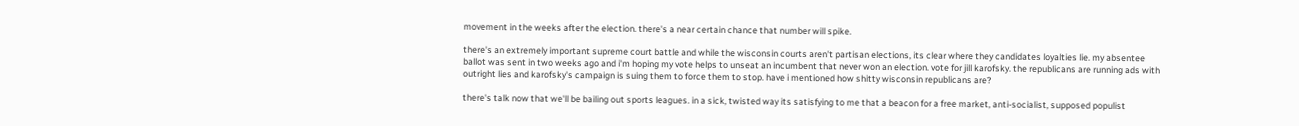movement in the weeks after the election. there's a near certain chance that number will spike.

there's an extremely important supreme court battle and while the wisconsin courts aren't partisan elections, its clear where they candidates loyalties lie. my absentee ballot was sent in two weeks ago and i'm hoping my vote helps to unseat an incumbent that never won an election. vote for jill karofsky. the republicans are running ads with outright lies and karofsky's campaign is suing them to force them to stop. have i mentioned how shitty wisconsin republicans are?

there's talk now that we'll be bailing out sports leagues. in a sick, twisted way its satisfying to me that a beacon for a free market, anti-socialist, supposed populist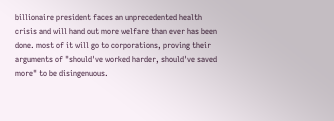billionaire president faces an unprecedented health crisis and will hand out more welfare than ever has been done. most of it will go to corporations, proving their arguments of "should've worked harder, should've saved more" to be disingenuous.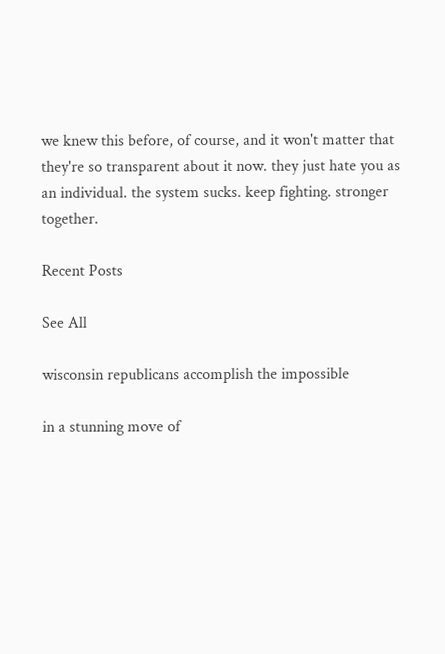we knew this before, of course, and it won't matter that they're so transparent about it now. they just hate you as an individual. the system sucks. keep fighting. stronger together.

Recent Posts

See All

wisconsin republicans accomplish the impossible

in a stunning move of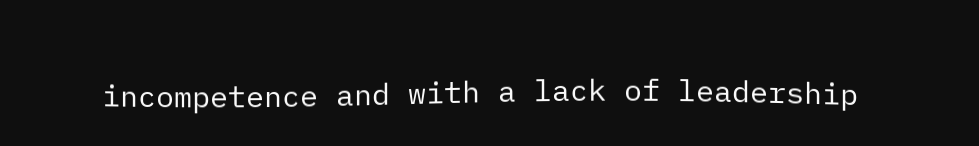incompetence and with a lack of leadership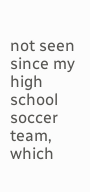not seen since my high school soccer team, which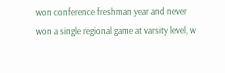won conference freshman year and never won a single regional game at varsity level, w